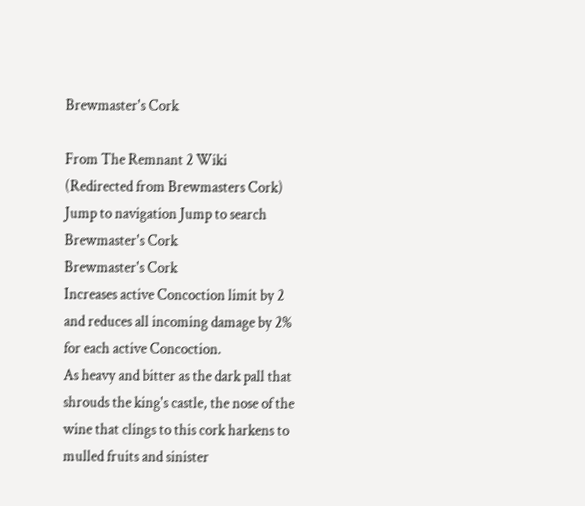Brewmaster's Cork

From The Remnant 2 Wiki
(Redirected from Brewmasters Cork)
Jump to navigation Jump to search
Brewmaster's Cork
Brewmaster's Cork
Increases active Concoction limit by 2 and reduces all incoming damage by 2% for each active Concoction.
As heavy and bitter as the dark pall that shrouds the king's castle, the nose of the wine that clings to this cork harkens to mulled fruits and sinister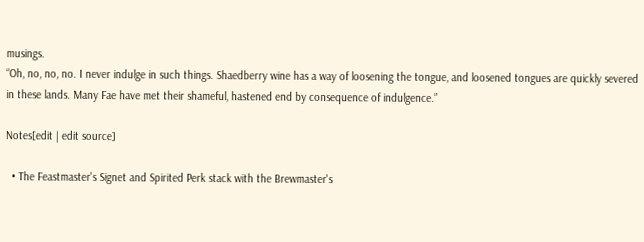musings.
“Oh, no, no, no. I never indulge in such things. Shaedberry wine has a way of loosening the tongue, and loosened tongues are quickly severed in these lands. Many Fae have met their shameful, hastened end by consequence of indulgence.”

Notes[edit | edit source]

  • The Feastmaster's Signet and Spirited Perk stack with the Brewmaster's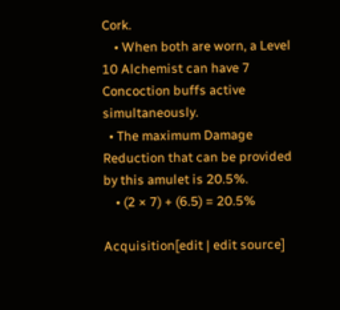Cork.
    • When both are worn, a Level 10 Alchemist can have 7 Concoction buffs active simultaneously.
  • The maximum Damage Reduction that can be provided by this amulet is 20.5%.
    • (2 × 7) + (6.5) = 20.5%

Acquisition[edit | edit source]